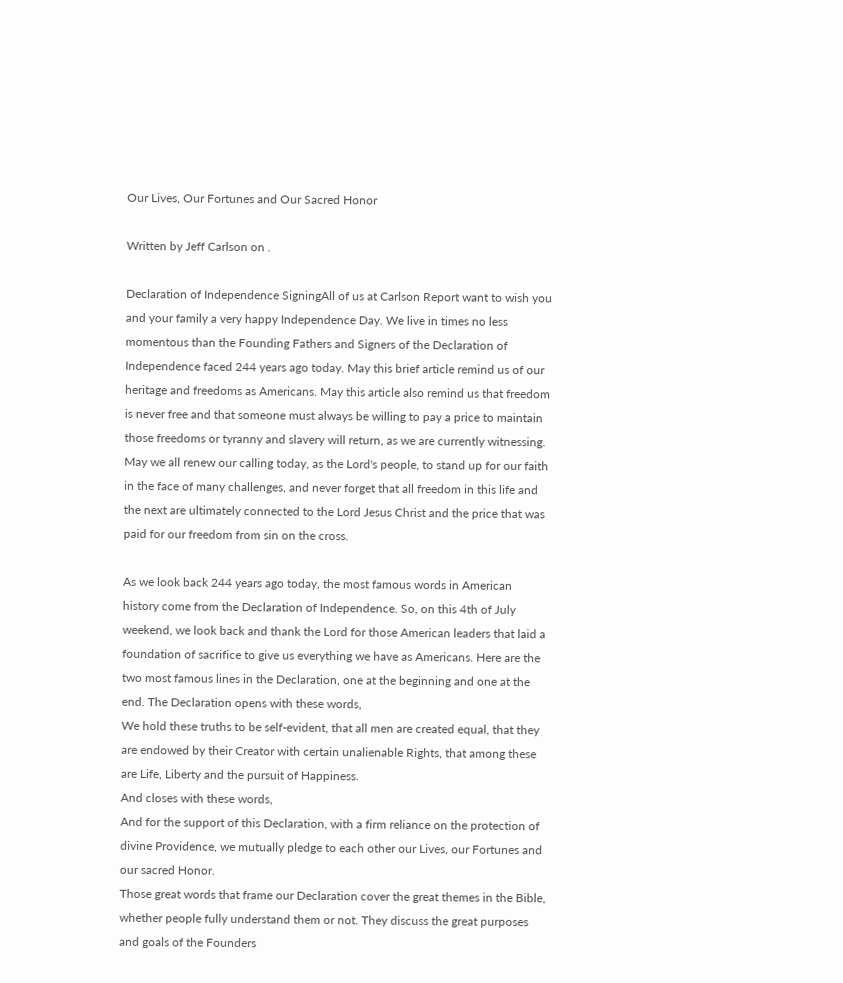Our Lives, Our Fortunes and Our Sacred Honor

Written by Jeff Carlson on .

Declaration of Independence SigningAll of us at Carlson Report want to wish you and your family a very happy Independence Day. We live in times no less momentous than the Founding Fathers and Signers of the Declaration of Independence faced 244 years ago today. May this brief article remind us of our heritage and freedoms as Americans. May this article also remind us that freedom is never free and that someone must always be willing to pay a price to maintain those freedoms or tyranny and slavery will return, as we are currently witnessing. May we all renew our calling today, as the Lord's people, to stand up for our faith in the face of many challenges, and never forget that all freedom in this life and the next are ultimately connected to the Lord Jesus Christ and the price that was paid for our freedom from sin on the cross.

As we look back 244 years ago today, the most famous words in American history come from the Declaration of Independence. So, on this 4th of July weekend, we look back and thank the Lord for those American leaders that laid a foundation of sacrifice to give us everything we have as Americans. Here are the two most famous lines in the Declaration, one at the beginning and one at the end. The Declaration opens with these words,
We hold these truths to be self-evident, that all men are created equal, that they are endowed by their Creator with certain unalienable Rights, that among these are Life, Liberty and the pursuit of Happiness.
And closes with these words,
And for the support of this Declaration, with a firm reliance on the protection of divine Providence, we mutually pledge to each other our Lives, our Fortunes and our sacred Honor.
Those great words that frame our Declaration cover the great themes in the Bible, whether people fully understand them or not. They discuss the great purposes and goals of the Founders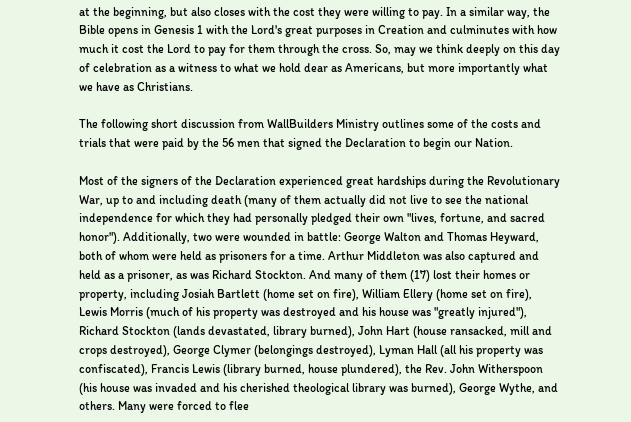at the beginning, but also closes with the cost they were willing to pay. In a similar way, the Bible opens in Genesis 1 with the Lord's great purposes in Creation and culminutes with how much it cost the Lord to pay for them through the cross. So, may we think deeply on this day of celebration as a witness to what we hold dear as Americans, but more importantly what we have as Christians.

The following short discussion from WallBuilders Ministry outlines some of the costs and trials that were paid by the 56 men that signed the Declaration to begin our Nation.

Most of the signers of the Declaration experienced great hardships during the Revolutionary War, up to and including death (many of them actually did not live to see the national independence for which they had personally pledged their own "lives, fortune, and sacred honor"). Additionally, two were wounded in battle: George Walton and Thomas Heyward, both of whom were held as prisoners for a time. Arthur Middleton was also captured and held as a prisoner, as was Richard Stockton. And many of them (17) lost their homes or property, including Josiah Bartlett (home set on fire), William Ellery (home set on fire), Lewis Morris (much of his property was destroyed and his house was "greatly injured"), Richard Stockton (lands devastated, library burned), John Hart (house ransacked, mill and crops destroyed), George Clymer (belongings destroyed), Lyman Hall (all his property was confiscated), Francis Lewis (library burned, house plundered), the Rev. John Witherspoon (his house was invaded and his cherished theological library was burned), George Wythe, and others. Many were forced to flee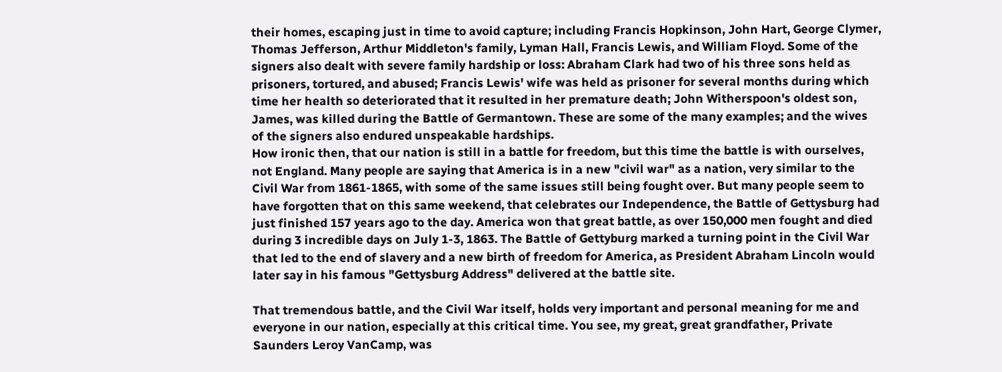their homes, escaping just in time to avoid capture; including Francis Hopkinson, John Hart, George Clymer, Thomas Jefferson, Arthur Middleton's family, Lyman Hall, Francis Lewis, and William Floyd. Some of the signers also dealt with severe family hardship or loss: Abraham Clark had two of his three sons held as prisoners, tortured, and abused; Francis Lewis' wife was held as prisoner for several months during which time her health so deteriorated that it resulted in her premature death; John Witherspoon's oldest son, James, was killed during the Battle of Germantown. These are some of the many examples; and the wives of the signers also endured unspeakable hardships.
How ironic then, that our nation is still in a battle for freedom, but this time the battle is with ourselves, not England. Many people are saying that America is in a new "civil war" as a nation, very similar to the Civil War from 1861-1865, with some of the same issues still being fought over. But many people seem to have forgotten that on this same weekend, that celebrates our Independence, the Battle of Gettysburg had just finished 157 years ago to the day. America won that great battle, as over 150,000 men fought and died during 3 incredible days on July 1-3, 1863. The Battle of Gettyburg marked a turning point in the Civil War that led to the end of slavery and a new birth of freedom for America, as President Abraham Lincoln would later say in his famous "Gettysburg Address" delivered at the battle site.

That tremendous battle, and the Civil War itself, holds very important and personal meaning for me and everyone in our nation, especially at this critical time. You see, my great, great grandfather, Private Saunders Leroy VanCamp, was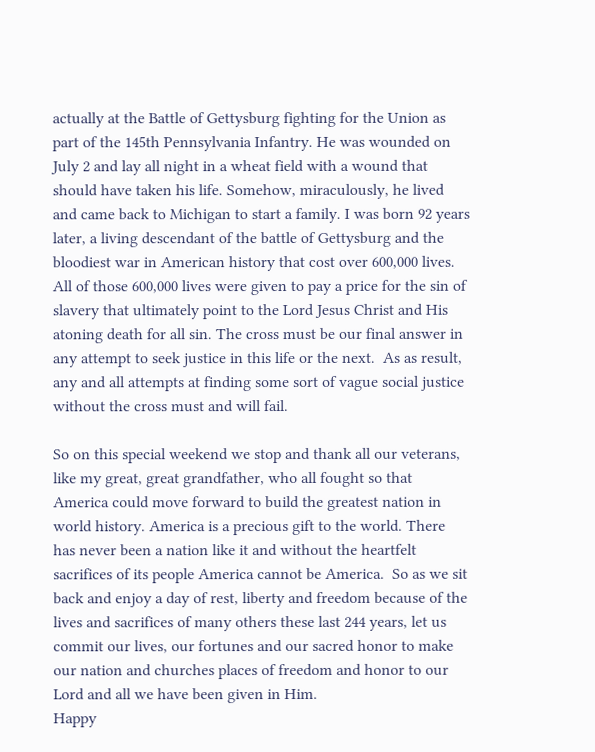actually at the Battle of Gettysburg fighting for the Union as part of the 145th Pennsylvania Infantry. He was wounded on July 2 and lay all night in a wheat field with a wound that should have taken his life. Somehow, miraculously, he lived and came back to Michigan to start a family. I was born 92 years later, a living descendant of the battle of Gettysburg and the bloodiest war in American history that cost over 600,000 lives.  All of those 600,000 lives were given to pay a price for the sin of slavery that ultimately point to the Lord Jesus Christ and His atoning death for all sin. The cross must be our final answer in any attempt to seek justice in this life or the next.  As as result, any and all attempts at finding some sort of vague social justice without the cross must and will fail.

So on this special weekend we stop and thank all our veterans, like my great, great grandfather, who all fought so that America could move forward to build the greatest nation in world history. America is a precious gift to the world. There has never been a nation like it and without the heartfelt sacrifices of its people America cannot be America.  So as we sit back and enjoy a day of rest, liberty and freedom because of the lives and sacrifices of many others these last 244 years, let us commit our lives, our fortunes and our sacred honor to make our nation and churches places of freedom and honor to our Lord and all we have been given in Him.
Happy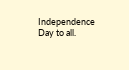Independence Day to all.